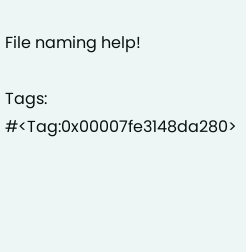File naming help!

Tags: #<Tag:0x00007fe3148da280>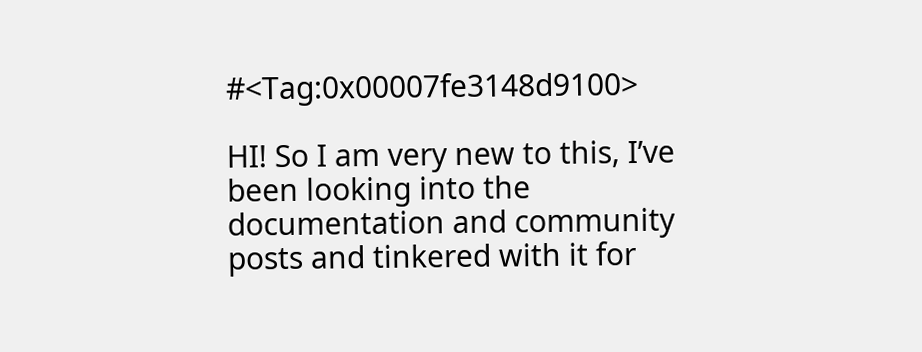#<Tag:0x00007fe3148d9100>

HI! So I am very new to this, I’ve been looking into the documentation and community posts and tinkered with it for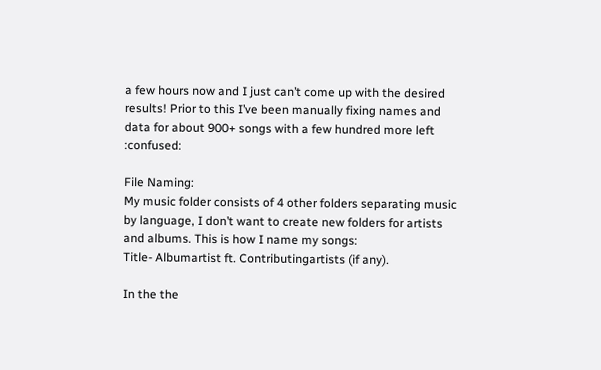a few hours now and I just can’t come up with the desired results! Prior to this I’ve been manually fixing names and data for about 900+ songs with a few hundred more left :confused:

File Naming:
My music folder consists of 4 other folders separating music by language, I don’t want to create new folders for artists and albums. This is how I name my songs:
Title- Albumartist ft. Contributingartists (if any).

In the the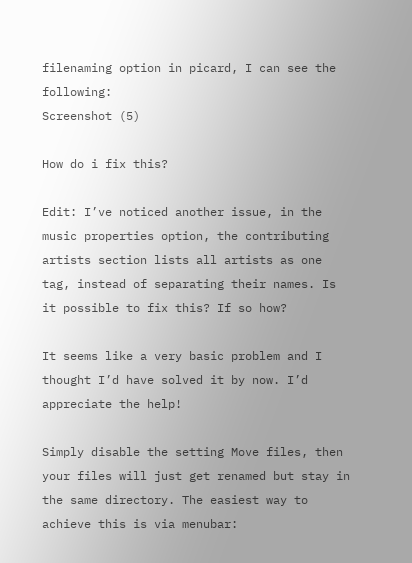filenaming option in picard, I can see the following:
Screenshot (5)

How do i fix this?

Edit: I’ve noticed another issue, in the music properties option, the contributing artists section lists all artists as one tag, instead of separating their names. Is it possible to fix this? If so how?

It seems like a very basic problem and I thought I’d have solved it by now. I’d appreciate the help!

Simply disable the setting Move files, then your files will just get renamed but stay in the same directory. The easiest way to achieve this is via menubar: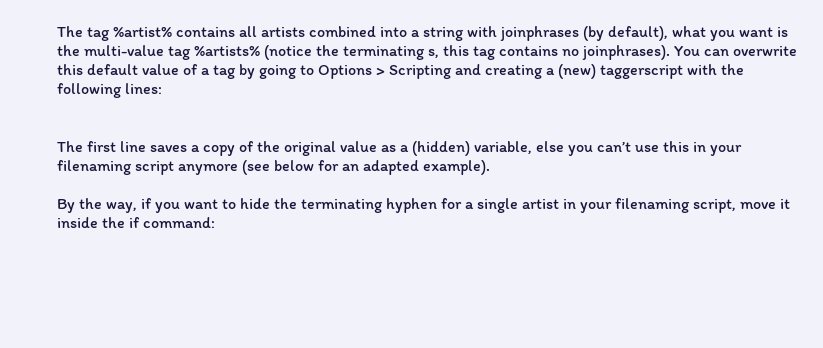The tag %artist% contains all artists combined into a string with joinphrases (by default), what you want is the multi-value tag %artists% (notice the terminating s, this tag contains no joinphrases). You can overwrite this default value of a tag by going to Options > Scripting and creating a (new) taggerscript with the following lines:


The first line saves a copy of the original value as a (hidden) variable, else you can’t use this in your filenaming script anymore (see below for an adapted example).

By the way, if you want to hide the terminating hyphen for a single artist in your filenaming script, move it inside the if command: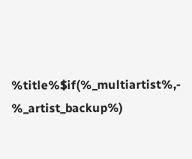%title%$if(%_multiartist%,- %_artist_backup%)